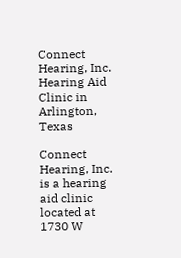Connect Hearing, Inc. Hearing Aid Clinic in Arlington, Texas

Connect Hearing, Inc. is a hearing aid clinic located at 1730 W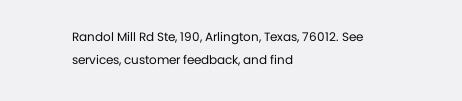Randol Mill Rd Ste, 190, Arlington, Texas, 76012. See services, customer feedback, and find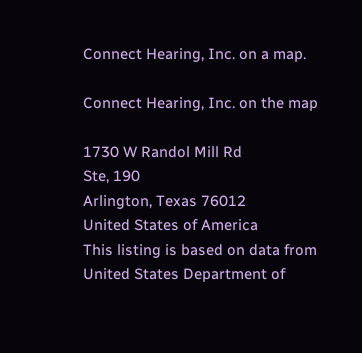Connect Hearing, Inc. on a map.

Connect Hearing, Inc. on the map

1730 W Randol Mill Rd
Ste, 190
Arlington, Texas 76012
United States of America
This listing is based on data from United States Department of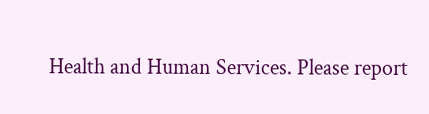Health and Human Services. Please report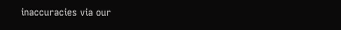inaccuracies via our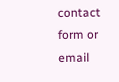contact form or email